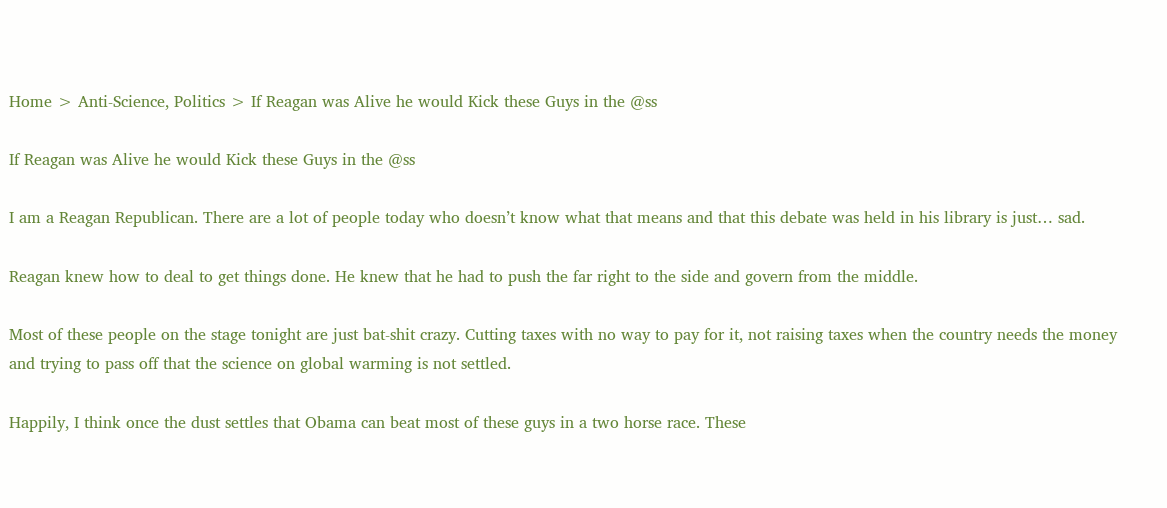Home > Anti-Science, Politics > If Reagan was Alive he would Kick these Guys in the @ss

If Reagan was Alive he would Kick these Guys in the @ss

I am a Reagan Republican. There are a lot of people today who doesn’t know what that means and that this debate was held in his library is just… sad.

Reagan knew how to deal to get things done. He knew that he had to push the far right to the side and govern from the middle.

Most of these people on the stage tonight are just bat-shit crazy. Cutting taxes with no way to pay for it, not raising taxes when the country needs the money and trying to pass off that the science on global warming is not settled.

Happily, I think once the dust settles that Obama can beat most of these guys in a two horse race. These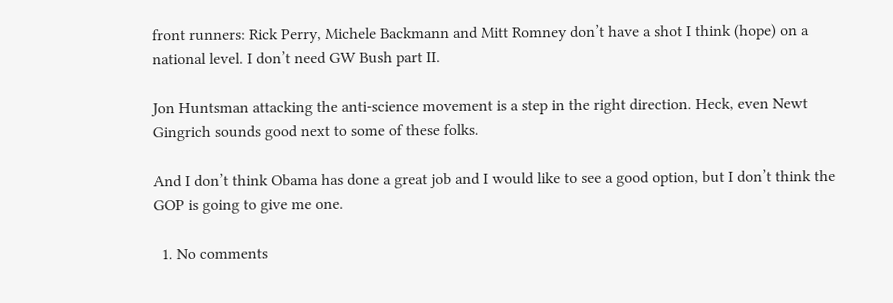front runners: Rick Perry, Michele Backmann and Mitt Romney don’t have a shot I think (hope) on a national level. I don’t need GW Bush part II.

Jon Huntsman attacking the anti-science movement is a step in the right direction. Heck, even Newt Gingrich sounds good next to some of these folks.

And I don’t think Obama has done a great job and I would like to see a good option, but I don’t think the GOP is going to give me one.

  1. No comments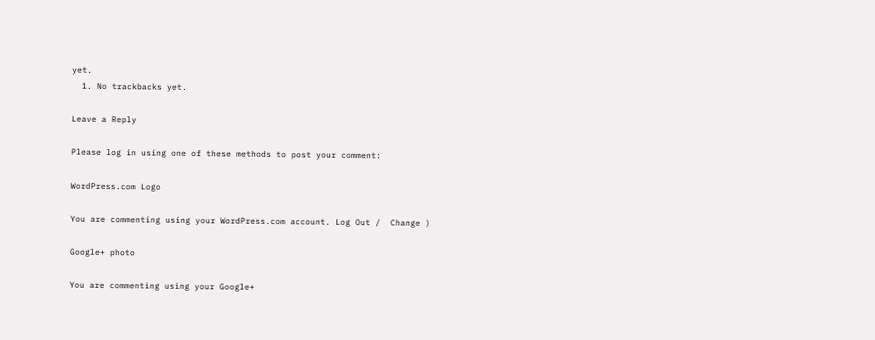yet.
  1. No trackbacks yet.

Leave a Reply

Please log in using one of these methods to post your comment:

WordPress.com Logo

You are commenting using your WordPress.com account. Log Out /  Change )

Google+ photo

You are commenting using your Google+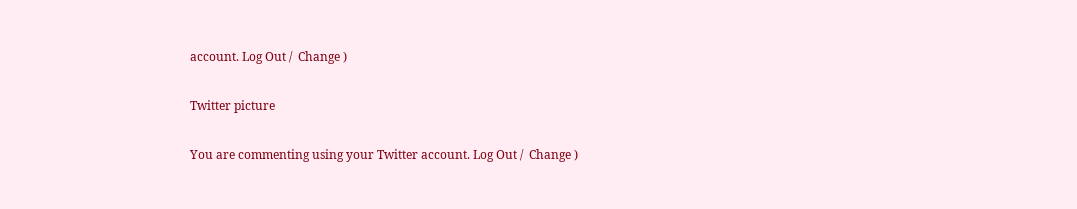account. Log Out /  Change )

Twitter picture

You are commenting using your Twitter account. Log Out /  Change )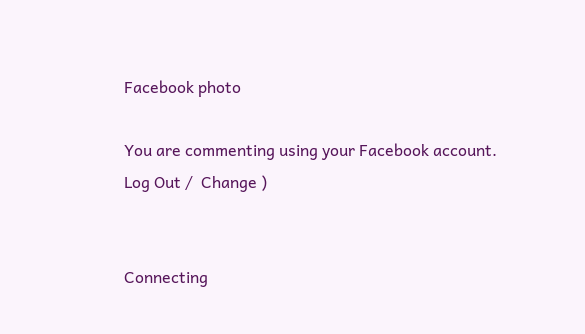Facebook photo

You are commenting using your Facebook account. Log Out /  Change )


Connecting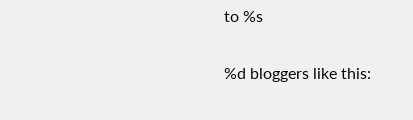to %s

%d bloggers like this: